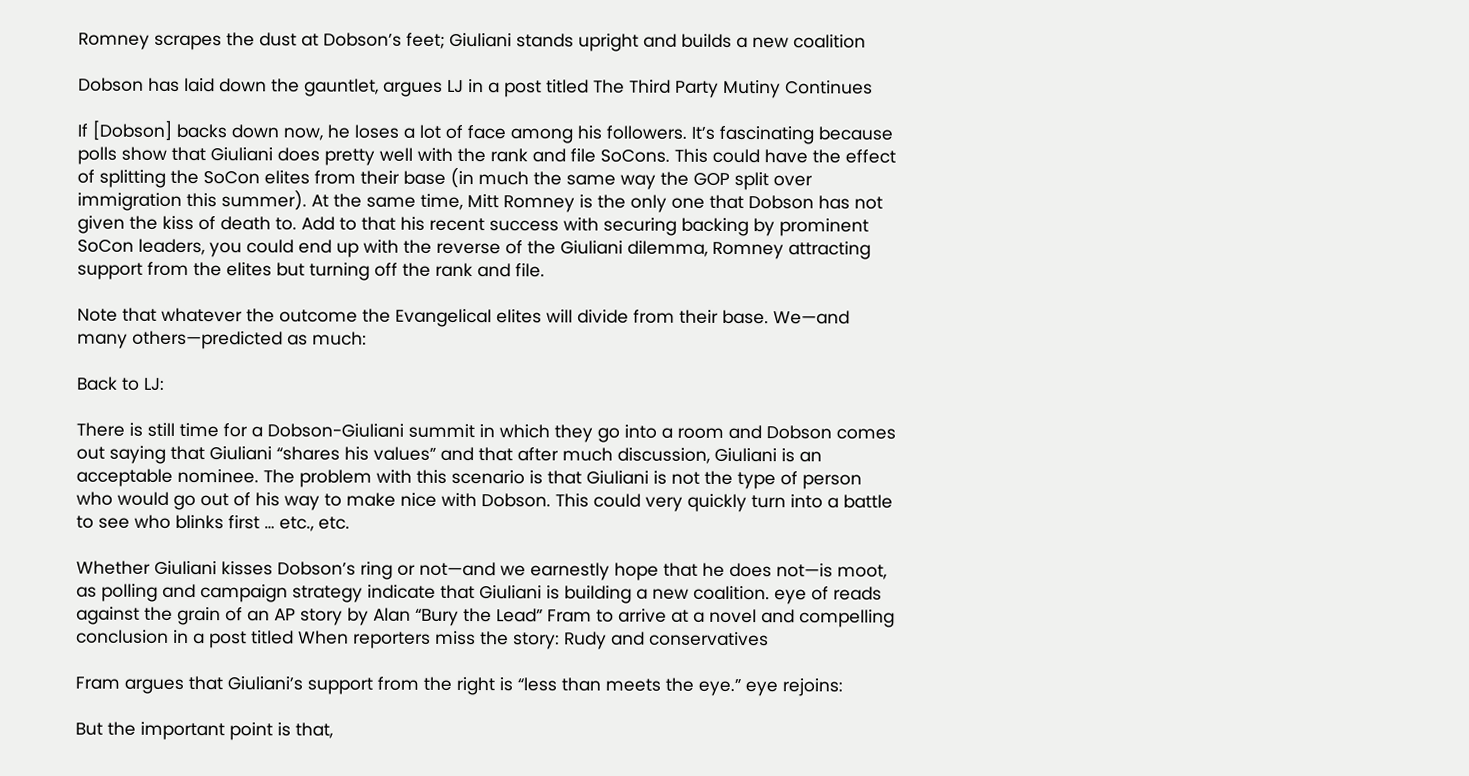Romney scrapes the dust at Dobson’s feet; Giuliani stands upright and builds a new coalition

Dobson has laid down the gauntlet, argues LJ in a post titled The Third Party Mutiny Continues

If [Dobson] backs down now, he loses a lot of face among his followers. It’s fascinating because polls show that Giuliani does pretty well with the rank and file SoCons. This could have the effect of splitting the SoCon elites from their base (in much the same way the GOP split over immigration this summer). At the same time, Mitt Romney is the only one that Dobson has not given the kiss of death to. Add to that his recent success with securing backing by prominent SoCon leaders, you could end up with the reverse of the Giuliani dilemma, Romney attracting support from the elites but turning off the rank and file.

Note that whatever the outcome the Evangelical elites will divide from their base. We—and many others—predicted as much:

Back to LJ:

There is still time for a Dobson-Giuliani summit in which they go into a room and Dobson comes out saying that Giuliani “shares his values” and that after much discussion, Giuliani is an acceptable nominee. The problem with this scenario is that Giuliani is not the type of person who would go out of his way to make nice with Dobson. This could very quickly turn into a battle to see who blinks first … etc., etc.

Whether Giuliani kisses Dobson’s ring or not—and we earnestly hope that he does not—is moot, as polling and campaign strategy indicate that Giuliani is building a new coalition. eye of reads against the grain of an AP story by Alan “Bury the Lead” Fram to arrive at a novel and compelling conclusion in a post titled When reporters miss the story: Rudy and conservatives

Fram argues that Giuliani’s support from the right is “less than meets the eye.” eye rejoins:

But the important point is that,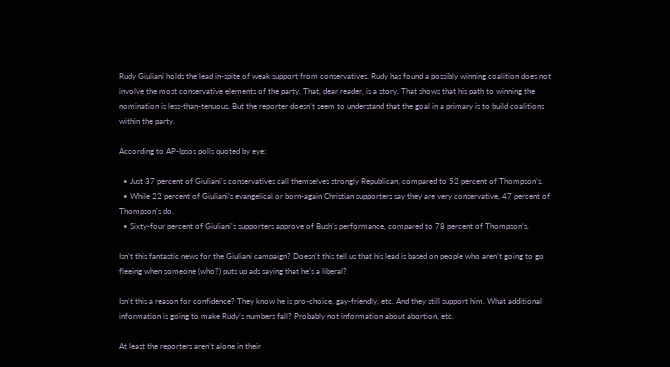Rudy Giuliani holds the lead in-spite of weak support from conservatives. Rudy has found a possibly winning coalition does not involve the most conservative elements of the party. That, dear reader, is a story. That shows that his path to winning the nomination is less-than-tenuous. But the reporter doesn’t seem to understand that the goal in a primary is to build coalitions within the party.

According to AP-Ipsos polls quoted by eye:

  • Just 37 percent of Giuliani’s conservatives call themselves strongly Republican, compared to 52 percent of Thompson’s.
  • While 22 percent of Giuliani’s evangelical or born-again Christian supporters say they are very conservative, 47 percent of Thompson’s do.
  • Sixty-four percent of Giuliani’s supporters approve of Bush’s performance, compared to 78 percent of Thompson’s.

Isn’t this fantastic news for the Giuliani campaign? Doesn’t this tell us that his lead is based on people who aren’t going to go fleeing when someone (who?) puts up ads saying that he’s a liberal?

Isn’t this a reason for confidence? They know he is pro-choice, gay-friendly, etc. And they still support him. What additional information is going to make Rudy’s numbers fall? Probably not information about abortion, etc.

At least the reporters aren’t alone in their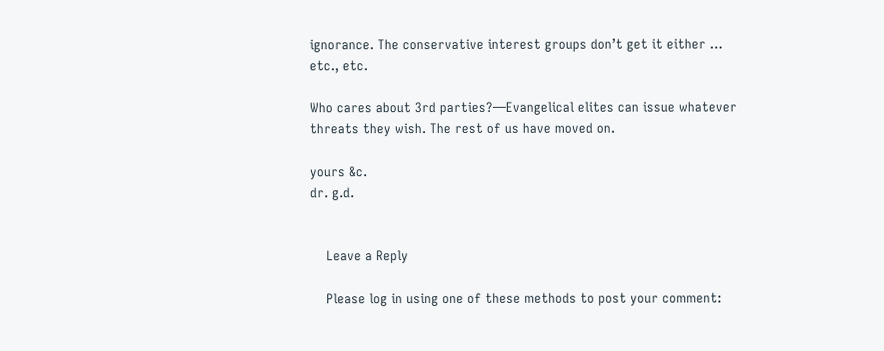ignorance. The conservative interest groups don’t get it either … etc., etc.

Who cares about 3rd parties?—Evangelical elites can issue whatever threats they wish. The rest of us have moved on.

yours &c.
dr. g.d.


    Leave a Reply

    Please log in using one of these methods to post your comment: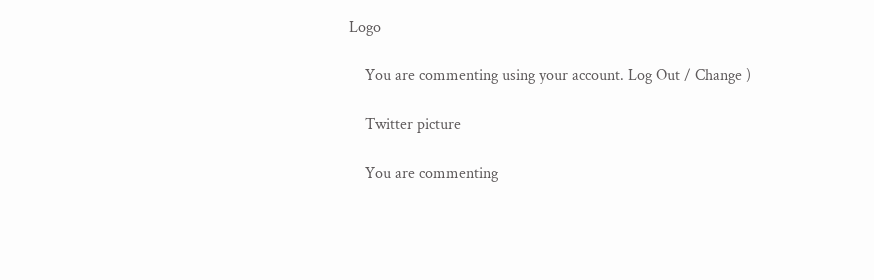Logo

    You are commenting using your account. Log Out / Change )

    Twitter picture

    You are commenting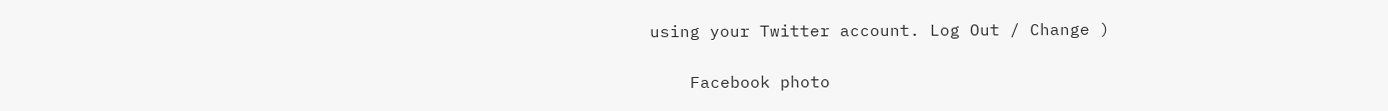using your Twitter account. Log Out / Change )

    Facebook photo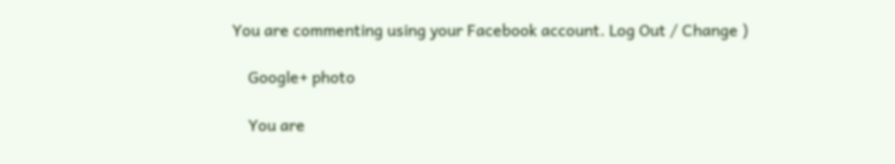You are commenting using your Facebook account. Log Out / Change )

    Google+ photo

    You are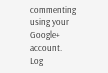commenting using your Google+ account. Log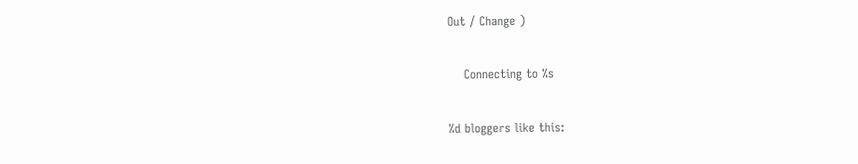Out / Change )

    Connecting to %s

%d bloggers like this: